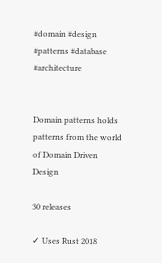#domain #design #patterns #database #architecture


Domain patterns holds patterns from the world of Domain Driven Design

30 releases

✓ Uses Rust 2018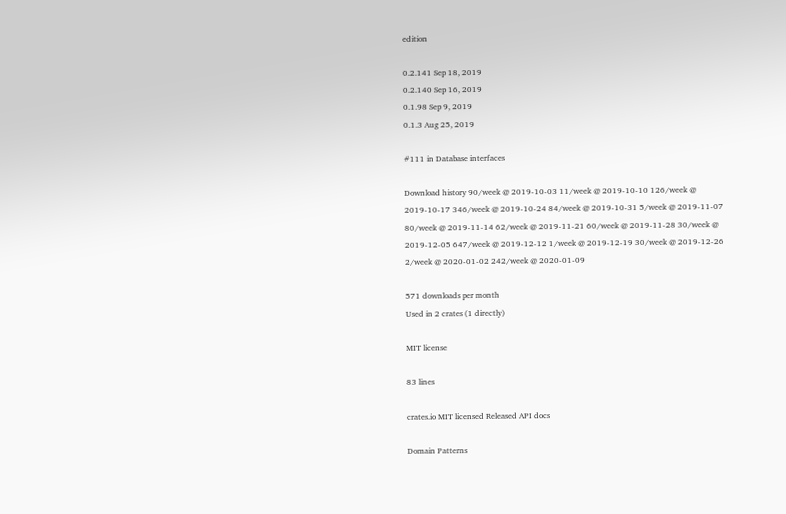edition

0.2.141 Sep 18, 2019
0.2.140 Sep 16, 2019
0.1.98 Sep 9, 2019
0.1.3 Aug 25, 2019

#111 in Database interfaces

Download history 90/week @ 2019-10-03 11/week @ 2019-10-10 126/week @ 2019-10-17 346/week @ 2019-10-24 84/week @ 2019-10-31 5/week @ 2019-11-07 80/week @ 2019-11-14 62/week @ 2019-11-21 60/week @ 2019-11-28 30/week @ 2019-12-05 647/week @ 2019-12-12 1/week @ 2019-12-19 30/week @ 2019-12-26 2/week @ 2020-01-02 242/week @ 2020-01-09

571 downloads per month
Used in 2 crates (1 directly)

MIT license

83 lines

crates.io MIT licensed Released API docs

Domain Patterns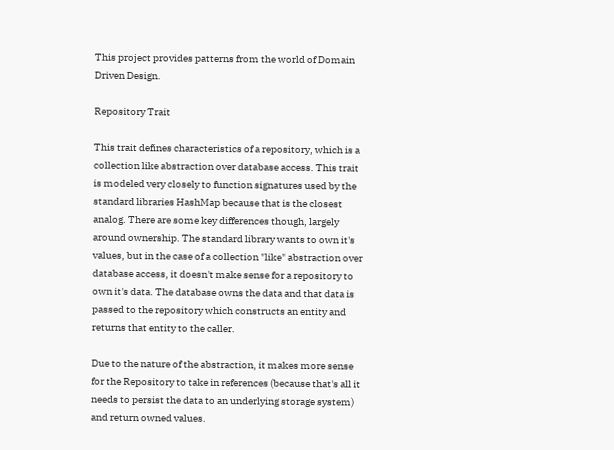This project provides patterns from the world of Domain Driven Design.

Repository Trait

This trait defines characteristics of a repository, which is a collection like abstraction over database access. This trait is modeled very closely to function signatures used by the standard libraries HashMap because that is the closest analog. There are some key differences though, largely around ownership. The standard library wants to own it's values, but in the case of a collection "like" abstraction over database access, it doesn't make sense for a repository to own it's data. The database owns the data and that data is passed to the repository which constructs an entity and returns that entity to the caller.

Due to the nature of the abstraction, it makes more sense for the Repository to take in references (because that's all it needs to persist the data to an underlying storage system) and return owned values.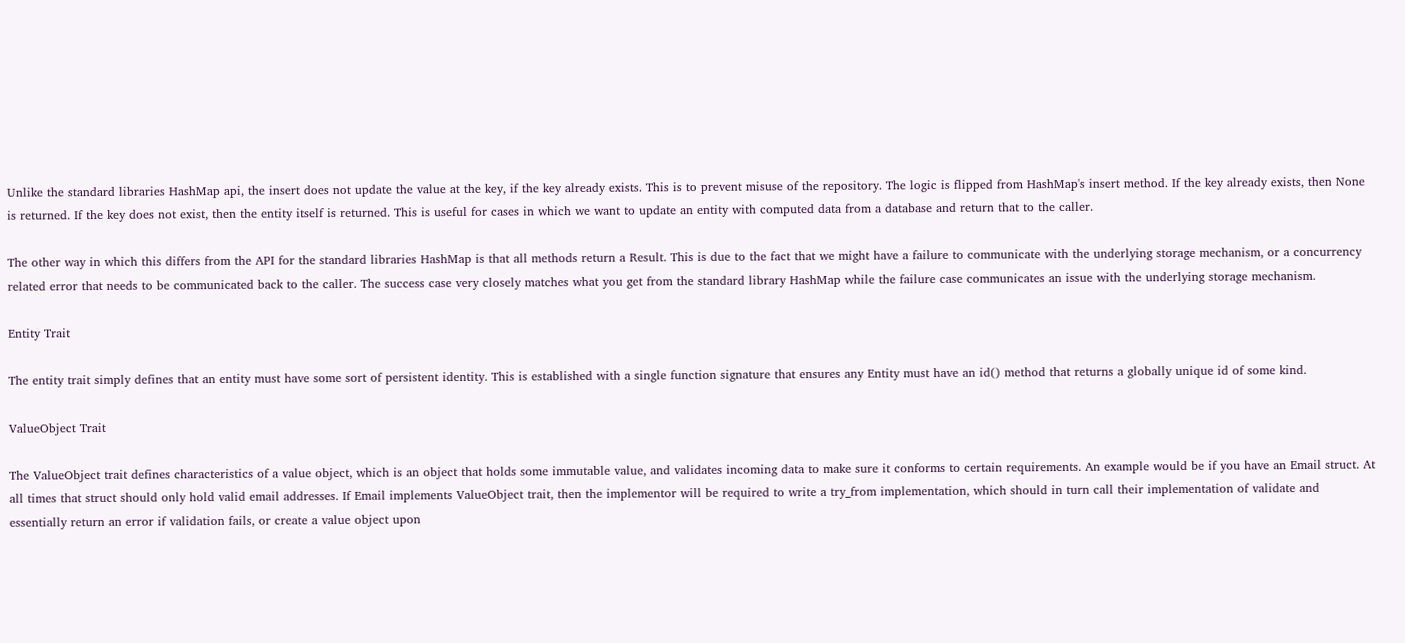Unlike the standard libraries HashMap api, the insert does not update the value at the key, if the key already exists. This is to prevent misuse of the repository. The logic is flipped from HashMap's insert method. If the key already exists, then None is returned. If the key does not exist, then the entity itself is returned. This is useful for cases in which we want to update an entity with computed data from a database and return that to the caller.

The other way in which this differs from the API for the standard libraries HashMap is that all methods return a Result. This is due to the fact that we might have a failure to communicate with the underlying storage mechanism, or a concurrency related error that needs to be communicated back to the caller. The success case very closely matches what you get from the standard library HashMap while the failure case communicates an issue with the underlying storage mechanism.

Entity Trait

The entity trait simply defines that an entity must have some sort of persistent identity. This is established with a single function signature that ensures any Entity must have an id() method that returns a globally unique id of some kind.

ValueObject Trait

The ValueObject trait defines characteristics of a value object, which is an object that holds some immutable value, and validates incoming data to make sure it conforms to certain requirements. An example would be if you have an Email struct. At all times that struct should only hold valid email addresses. If Email implements ValueObject trait, then the implementor will be required to write a try_from implementation, which should in turn call their implementation of validate and essentially return an error if validation fails, or create a value object upon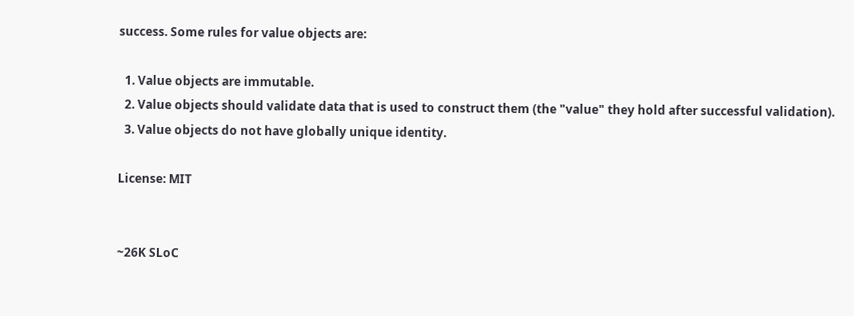success. Some rules for value objects are:

  1. Value objects are immutable.
  2. Value objects should validate data that is used to construct them (the "value" they hold after successful validation).
  3. Value objects do not have globally unique identity.

License: MIT


~26K SLoC